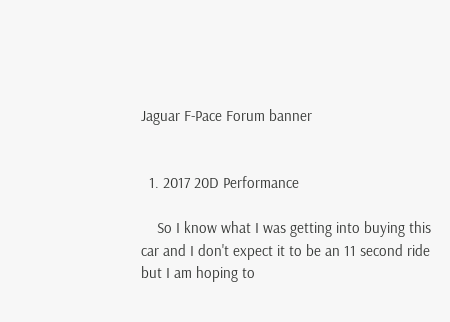Jaguar F-Pace Forum banner


  1. 2017 20D Performance

    So I know what I was getting into buying this car and I don't expect it to be an 11 second ride but I am hoping to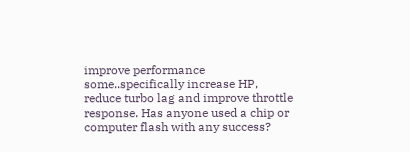improve performance some..specifically increase HP, reduce turbo lag and improve throttle response. Has anyone used a chip or computer flash with any success?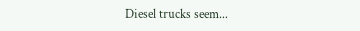Diesel trucks seem...